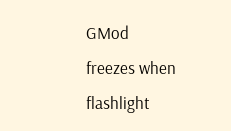GMod freezes when flashlight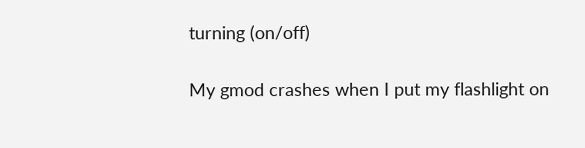turning (on/off)

My gmod crashes when I put my flashlight on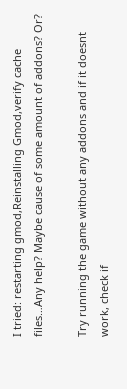I tried: restarting gmod,Reinstalling Gmod,verify cache files…Any help? Maybe cause of some amount of addons? Or?

Try running the game without any addons and if it doesnt work, check if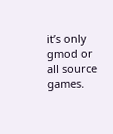it’s only gmod or all source games.